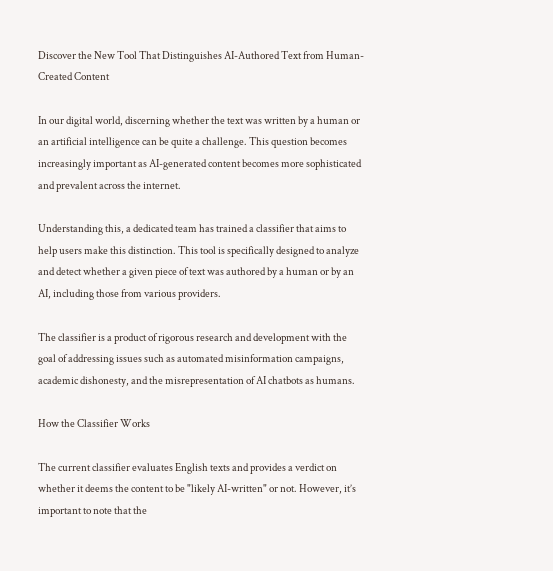Discover the New Tool That Distinguishes AI-Authored Text from Human-Created Content

In our digital world, discerning whether the text was written by a human or an artificial intelligence can be quite a challenge. This question becomes increasingly important as AI-generated content becomes more sophisticated and prevalent across the internet.

Understanding this, a dedicated team has trained a classifier that aims to help users make this distinction. This tool is specifically designed to analyze and detect whether a given piece of text was authored by a human or by an AI, including those from various providers.

The classifier is a product of rigorous research and development with the goal of addressing issues such as automated misinformation campaigns, academic dishonesty, and the misrepresentation of AI chatbots as humans.

How the Classifier Works

The current classifier evaluates English texts and provides a verdict on whether it deems the content to be "likely AI-written" or not. However, it’s important to note that the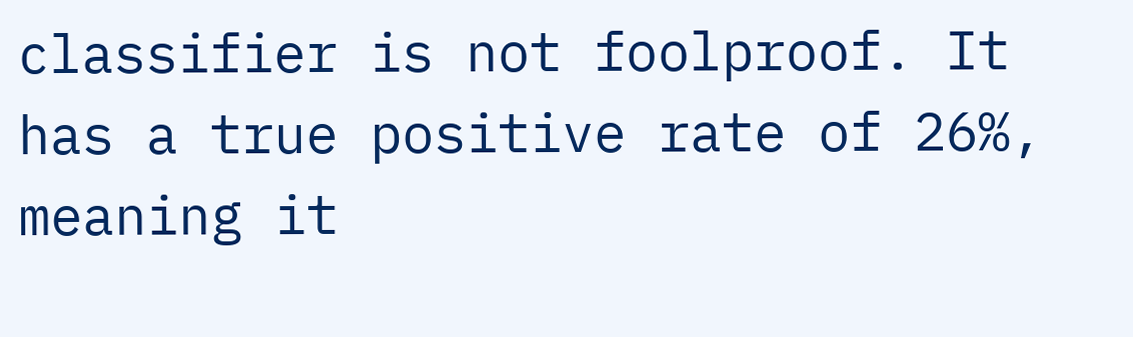classifier is not foolproof. It has a true positive rate of 26%, meaning it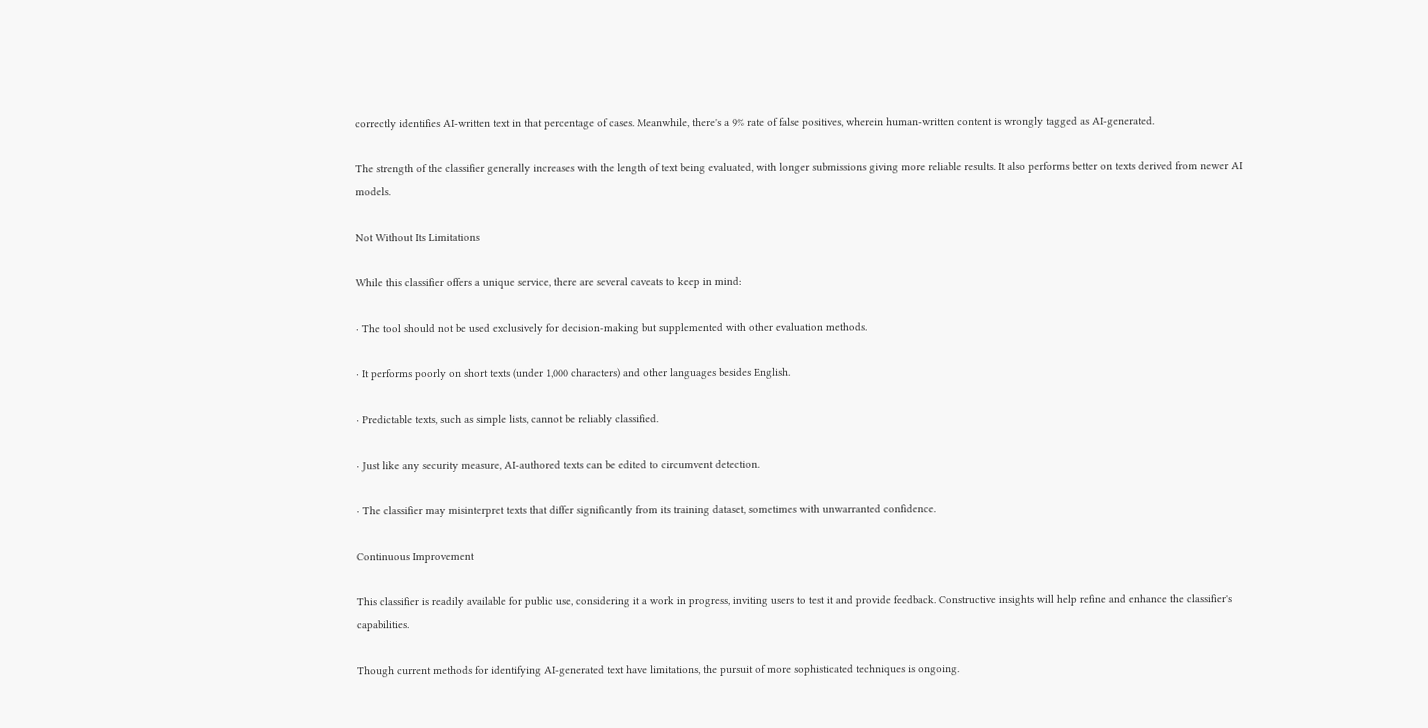correctly identifies AI-written text in that percentage of cases. Meanwhile, there's a 9% rate of false positives, wherein human-written content is wrongly tagged as AI-generated.

The strength of the classifier generally increases with the length of text being evaluated, with longer submissions giving more reliable results. It also performs better on texts derived from newer AI models.

Not Without Its Limitations

While this classifier offers a unique service, there are several caveats to keep in mind:

· The tool should not be used exclusively for decision-making but supplemented with other evaluation methods.

· It performs poorly on short texts (under 1,000 characters) and other languages besides English.

· Predictable texts, such as simple lists, cannot be reliably classified.

· Just like any security measure, AI-authored texts can be edited to circumvent detection.

· The classifier may misinterpret texts that differ significantly from its training dataset, sometimes with unwarranted confidence.

Continuous Improvement

This classifier is readily available for public use, considering it a work in progress, inviting users to test it and provide feedback. Constructive insights will help refine and enhance the classifier's capabilities.

Though current methods for identifying AI-generated text have limitations, the pursuit of more sophisticated techniques is ongoing.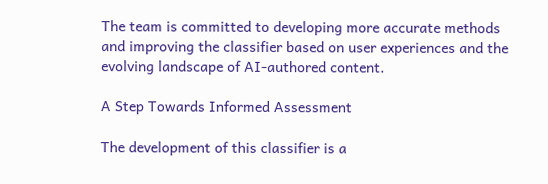The team is committed to developing more accurate methods and improving the classifier based on user experiences and the evolving landscape of AI-authored content.

A Step Towards Informed Assessment

The development of this classifier is a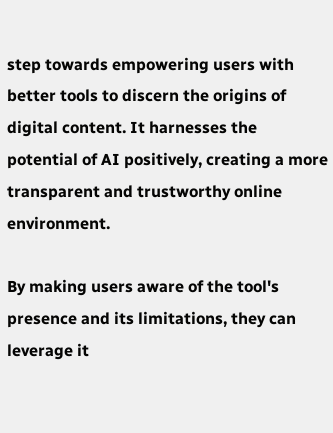step towards empowering users with better tools to discern the origins of digital content. It harnesses the potential of AI positively, creating a more transparent and trustworthy online environment.

By making users aware of the tool's presence and its limitations, they can leverage it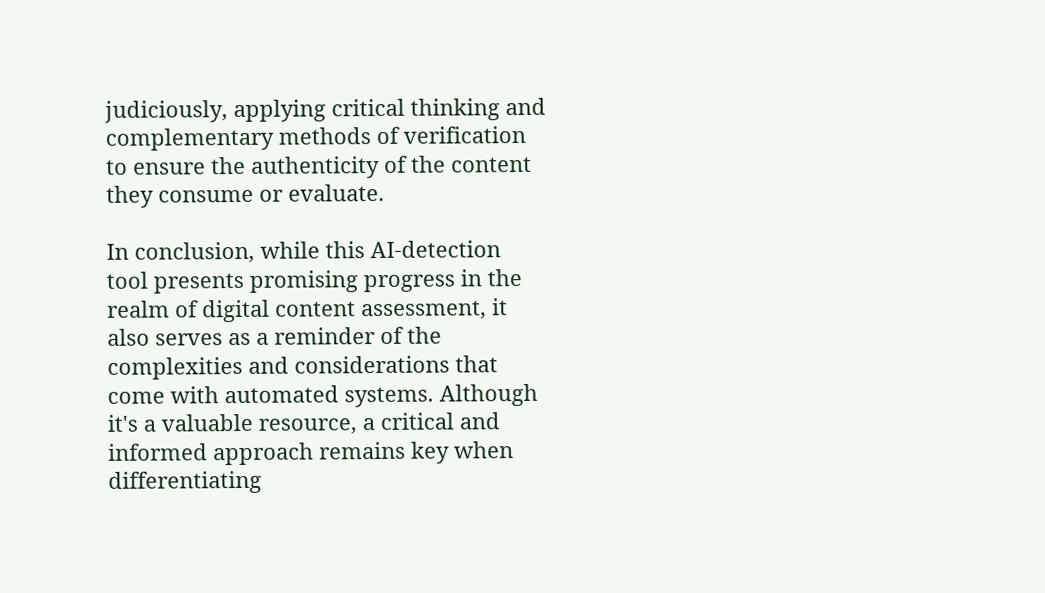judiciously, applying critical thinking and complementary methods of verification to ensure the authenticity of the content they consume or evaluate.

In conclusion, while this AI-detection tool presents promising progress in the realm of digital content assessment, it also serves as a reminder of the complexities and considerations that come with automated systems. Although it's a valuable resource, a critical and informed approach remains key when differentiating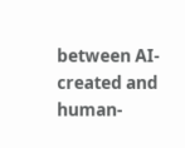between AI-created and human-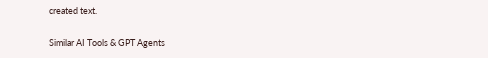created text.

Similar AI Tools & GPT Agents